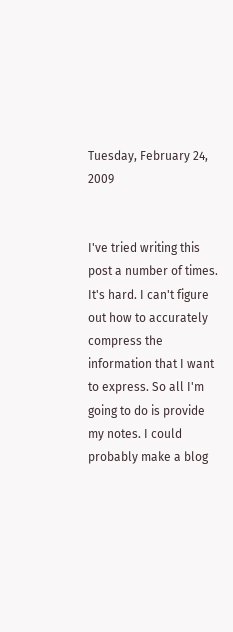Tuesday, February 24, 2009


I've tried writing this post a number of times. It's hard. I can't figure out how to accurately compress the information that I want to express. So all I'm going to do is provide my notes. I could probably make a blog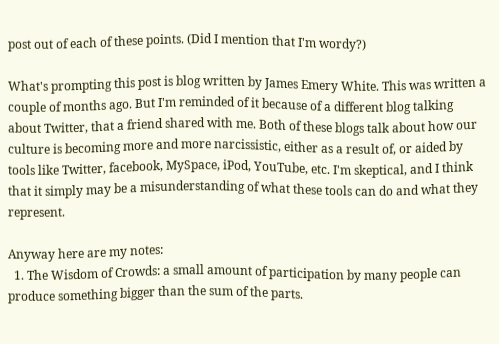post out of each of these points. (Did I mention that I'm wordy?)

What's prompting this post is blog written by James Emery White. This was written a couple of months ago. But I'm reminded of it because of a different blog talking about Twitter, that a friend shared with me. Both of these blogs talk about how our culture is becoming more and more narcissistic, either as a result of, or aided by tools like Twitter, facebook, MySpace, iPod, YouTube, etc. I'm skeptical, and I think that it simply may be a misunderstanding of what these tools can do and what they represent.

Anyway here are my notes:
  1. The Wisdom of Crowds: a small amount of participation by many people can produce something bigger than the sum of the parts.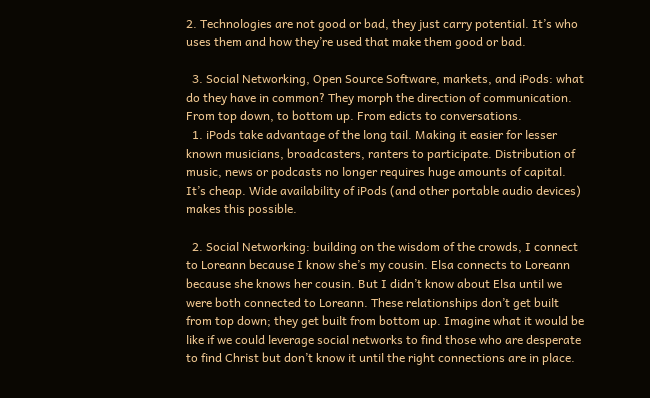2. Technologies are not good or bad, they just carry potential. It’s who uses them and how they’re used that make them good or bad.

  3. Social Networking, Open Source Software, markets, and iPods: what do they have in common? They morph the direction of communication. From top down, to bottom up. From edicts to conversations.
  1. iPods take advantage of the long tail. Making it easier for lesser known musicians, broadcasters, ranters to participate. Distribution of music, news or podcasts no longer requires huge amounts of capital. It’s cheap. Wide availability of iPods (and other portable audio devices) makes this possible.

  2. Social Networking: building on the wisdom of the crowds, I connect to Loreann because I know she’s my cousin. Elsa connects to Loreann because she knows her cousin. But I didn’t know about Elsa until we were both connected to Loreann. These relationships don’t get built from top down; they get built from bottom up. Imagine what it would be like if we could leverage social networks to find those who are desperate to find Christ but don’t know it until the right connections are in place.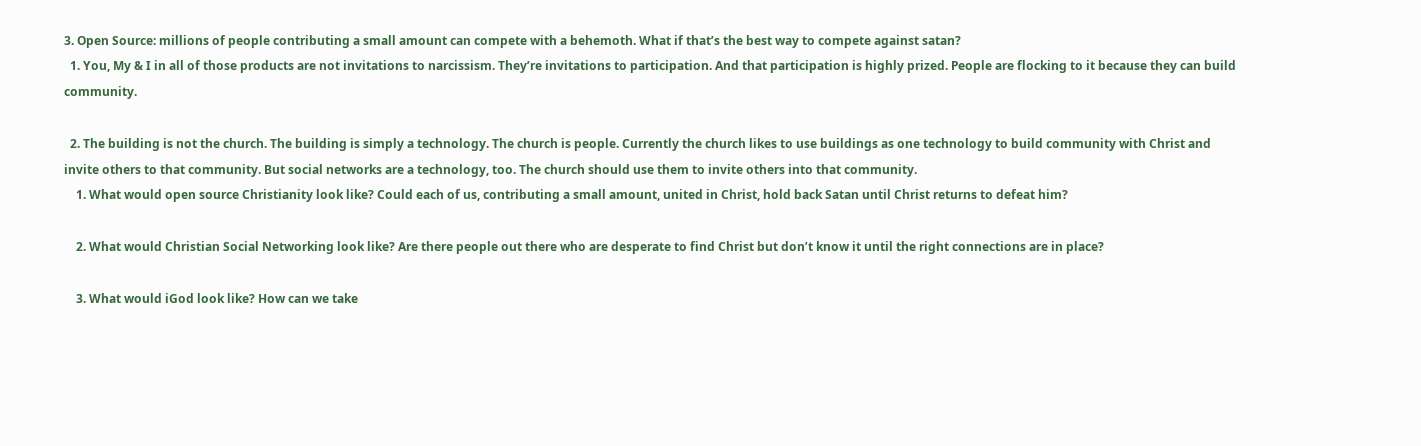3. Open Source: millions of people contributing a small amount can compete with a behemoth. What if that’s the best way to compete against satan?
  1. You, My & I in all of those products are not invitations to narcissism. They’re invitations to participation. And that participation is highly prized. People are flocking to it because they can build community.

  2. The building is not the church. The building is simply a technology. The church is people. Currently the church likes to use buildings as one technology to build community with Christ and invite others to that community. But social networks are a technology, too. The church should use them to invite others into that community.
    1. What would open source Christianity look like? Could each of us, contributing a small amount, united in Christ, hold back Satan until Christ returns to defeat him?

    2. What would Christian Social Networking look like? Are there people out there who are desperate to find Christ but don’t know it until the right connections are in place?

    3. What would iGod look like? How can we take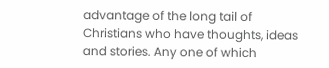advantage of the long tail of Christians who have thoughts, ideas and stories. Any one of which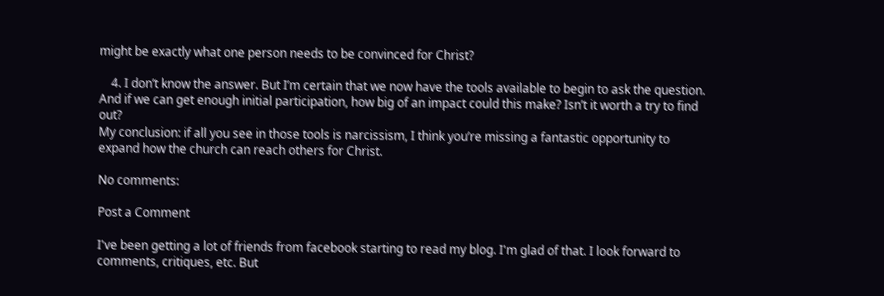might be exactly what one person needs to be convinced for Christ?

    4. I don’t know the answer. But I’m certain that we now have the tools available to begin to ask the question. And if we can get enough initial participation, how big of an impact could this make? Isn’t it worth a try to find out?
My conclusion: if all you see in those tools is narcissism, I think you’re missing a fantastic opportunity to expand how the church can reach others for Christ.

No comments:

Post a Comment

I've been getting a lot of friends from facebook starting to read my blog. I'm glad of that. I look forward to comments, critiques, etc. But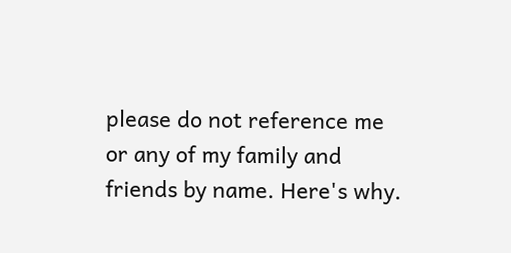please do not reference me or any of my family and friends by name. Here's why.